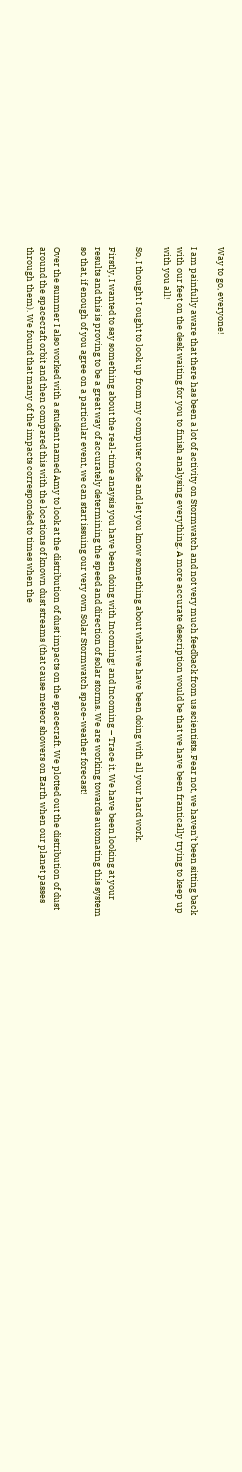Way to go, everyone!

I am painfully aware that there has been a lot of activity on Stormwatch and not very much feedback from us scientists. Fear not, we haven’t been sitting back with our feet on the desk waiting for you to finish analysing everything. A more accurate description would be that we have been frantically trying to keep up with you all!

So, I thought I ought to look up from my computer code and let you know something about what we have been doing with all your hard work.

Firstly, I wanted to say something about the real-time anaysis you have been doing with Incoming! and Incoming – Trace it. We have been looking at your results and this is proving to be a great way of accurately determining the speed and direction of solar storms. We are working towards automating this system so that, if enough of you agree on a particular event, we can start issuing our very own Solar Stormwatch space-weather forecast!

Over the summer I also worked with a student named Amy to look at the distribution of dust impacts on the spacecraft. We plotted out the distribution of dust around the spacecraft orbit and then compared this with the locations of known dust streams (that cause meteor showers on Earth when our planet passes through them). We found that many of the impacts corresponded to times when the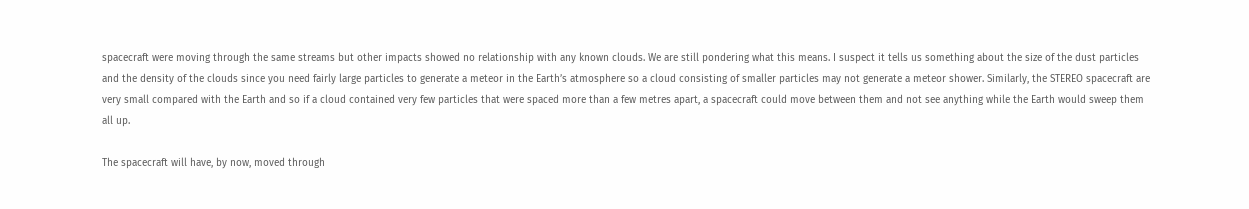spacecraft were moving through the same streams but other impacts showed no relationship with any known clouds. We are still pondering what this means. I suspect it tells us something about the size of the dust particles and the density of the clouds since you need fairly large particles to generate a meteor in the Earth’s atmosphere so a cloud consisting of smaller particles may not generate a meteor shower. Similarly, the STEREO spacecraft are very small compared with the Earth and so if a cloud contained very few particles that were spaced more than a few metres apart, a spacecraft could move between them and not see anything while the Earth would sweep them all up.

The spacecraft will have, by now, moved through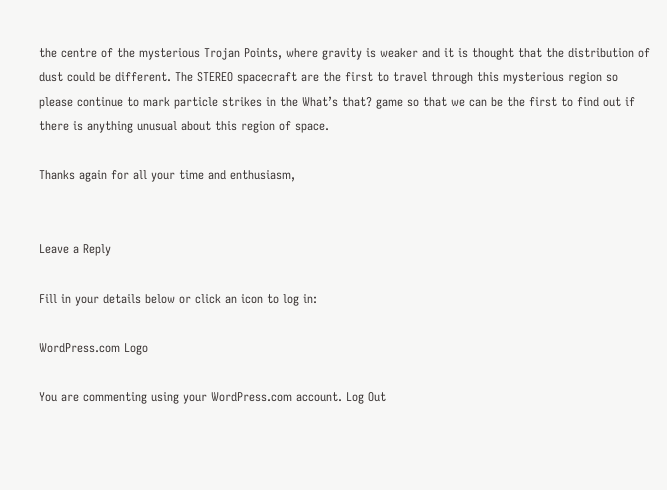the centre of the mysterious Trojan Points, where gravity is weaker and it is thought that the distribution of dust could be different. The STEREO spacecraft are the first to travel through this mysterious region so please continue to mark particle strikes in the What’s that? game so that we can be the first to find out if there is anything unusual about this region of space.

Thanks again for all your time and enthusiasm,


Leave a Reply

Fill in your details below or click an icon to log in:

WordPress.com Logo

You are commenting using your WordPress.com account. Log Out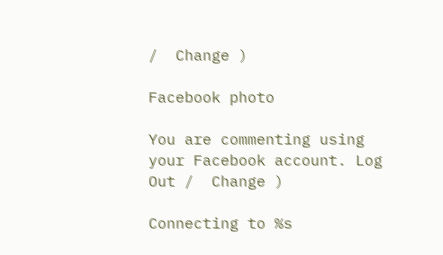/  Change )

Facebook photo

You are commenting using your Facebook account. Log Out /  Change )

Connecting to %s